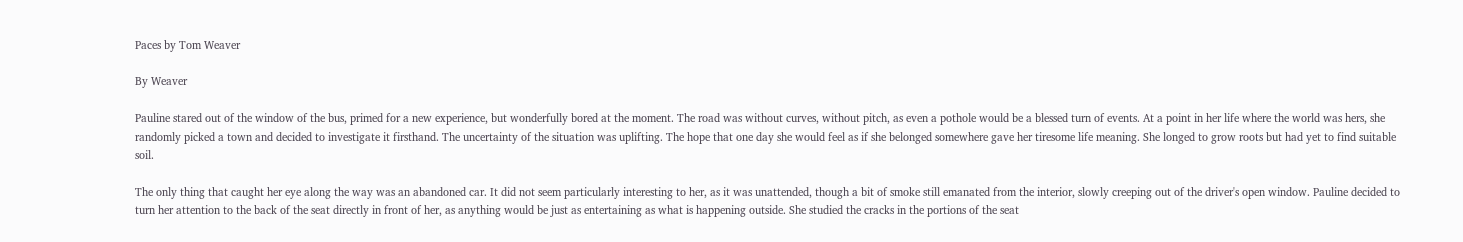Paces by Tom Weaver

By Weaver

Pauline stared out of the window of the bus, primed for a new experience, but wonderfully bored at the moment. The road was without curves, without pitch, as even a pothole would be a blessed turn of events. At a point in her life where the world was hers, she randomly picked a town and decided to investigate it firsthand. The uncertainty of the situation was uplifting. The hope that one day she would feel as if she belonged somewhere gave her tiresome life meaning. She longed to grow roots but had yet to find suitable soil.

The only thing that caught her eye along the way was an abandoned car. It did not seem particularly interesting to her, as it was unattended, though a bit of smoke still emanated from the interior, slowly creeping out of the driver's open window. Pauline decided to turn her attention to the back of the seat directly in front of her, as anything would be just as entertaining as what is happening outside. She studied the cracks in the portions of the seat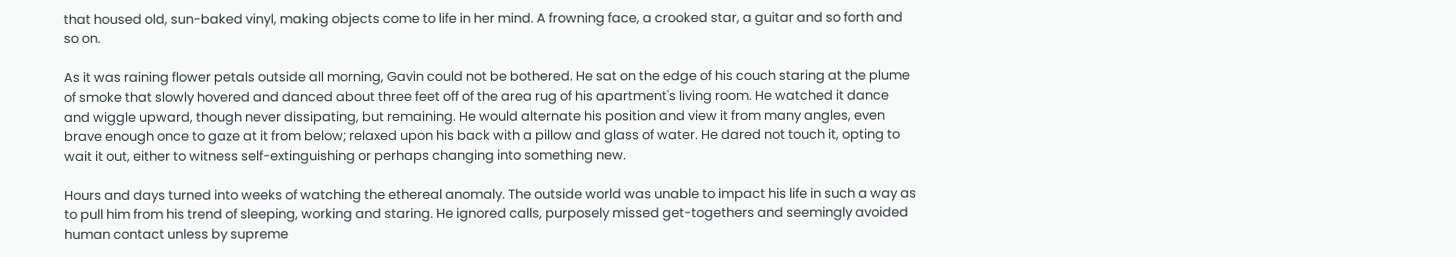that housed old, sun-baked vinyl, making objects come to life in her mind. A frowning face, a crooked star, a guitar and so forth and so on.

As it was raining flower petals outside all morning, Gavin could not be bothered. He sat on the edge of his couch staring at the plume of smoke that slowly hovered and danced about three feet off of the area rug of his apartment's living room. He watched it dance and wiggle upward, though never dissipating, but remaining. He would alternate his position and view it from many angles, even brave enough once to gaze at it from below; relaxed upon his back with a pillow and glass of water. He dared not touch it, opting to wait it out, either to witness self-extinguishing or perhaps changing into something new.

Hours and days turned into weeks of watching the ethereal anomaly. The outside world was unable to impact his life in such a way as to pull him from his trend of sleeping, working and staring. He ignored calls, purposely missed get-togethers and seemingly avoided human contact unless by supreme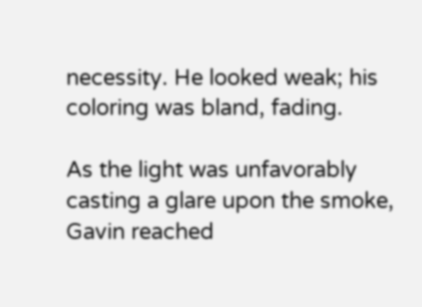necessity. He looked weak; his coloring was bland, fading.

As the light was unfavorably casting a glare upon the smoke, Gavin reached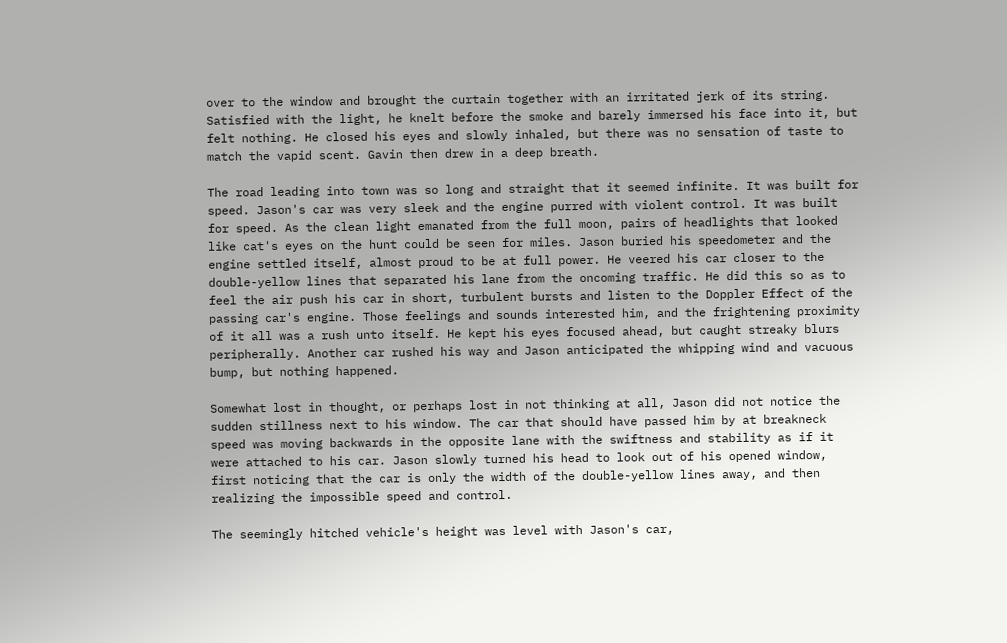over to the window and brought the curtain together with an irritated jerk of its string. Satisfied with the light, he knelt before the smoke and barely immersed his face into it, but felt nothing. He closed his eyes and slowly inhaled, but there was no sensation of taste to match the vapid scent. Gavin then drew in a deep breath.

The road leading into town was so long and straight that it seemed infinite. It was built for speed. Jason's car was very sleek and the engine purred with violent control. It was built for speed. As the clean light emanated from the full moon, pairs of headlights that looked like cat's eyes on the hunt could be seen for miles. Jason buried his speedometer and the engine settled itself, almost proud to be at full power. He veered his car closer to the double-yellow lines that separated his lane from the oncoming traffic. He did this so as to feel the air push his car in short, turbulent bursts and listen to the Doppler Effect of the passing car's engine. Those feelings and sounds interested him, and the frightening proximity of it all was a rush unto itself. He kept his eyes focused ahead, but caught streaky blurs peripherally. Another car rushed his way and Jason anticipated the whipping wind and vacuous bump, but nothing happened.

Somewhat lost in thought, or perhaps lost in not thinking at all, Jason did not notice the sudden stillness next to his window. The car that should have passed him by at breakneck speed was moving backwards in the opposite lane with the swiftness and stability as if it were attached to his car. Jason slowly turned his head to look out of his opened window, first noticing that the car is only the width of the double-yellow lines away, and then realizing the impossible speed and control.

The seemingly hitched vehicle's height was level with Jason's car,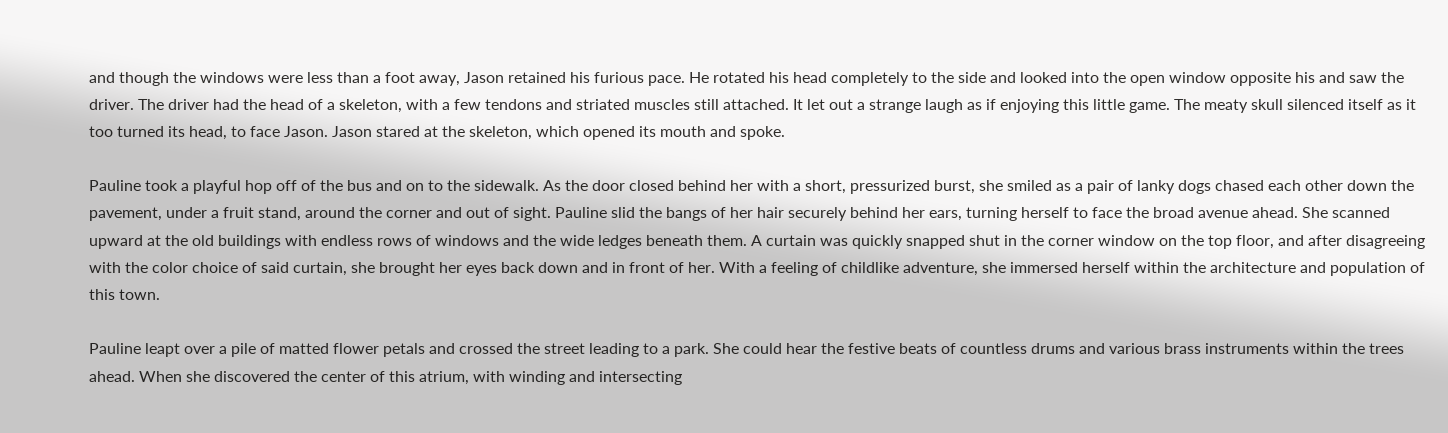and though the windows were less than a foot away, Jason retained his furious pace. He rotated his head completely to the side and looked into the open window opposite his and saw the driver. The driver had the head of a skeleton, with a few tendons and striated muscles still attached. It let out a strange laugh as if enjoying this little game. The meaty skull silenced itself as it too turned its head, to face Jason. Jason stared at the skeleton, which opened its mouth and spoke.

Pauline took a playful hop off of the bus and on to the sidewalk. As the door closed behind her with a short, pressurized burst, she smiled as a pair of lanky dogs chased each other down the pavement, under a fruit stand, around the corner and out of sight. Pauline slid the bangs of her hair securely behind her ears, turning herself to face the broad avenue ahead. She scanned upward at the old buildings with endless rows of windows and the wide ledges beneath them. A curtain was quickly snapped shut in the corner window on the top floor, and after disagreeing with the color choice of said curtain, she brought her eyes back down and in front of her. With a feeling of childlike adventure, she immersed herself within the architecture and population of this town.

Pauline leapt over a pile of matted flower petals and crossed the street leading to a park. She could hear the festive beats of countless drums and various brass instruments within the trees ahead. When she discovered the center of this atrium, with winding and intersecting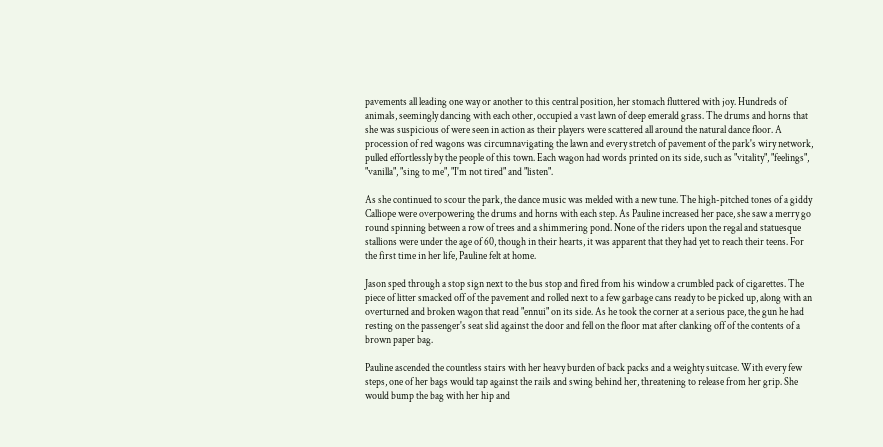pavements all leading one way or another to this central position, her stomach fluttered with joy. Hundreds of animals, seemingly dancing with each other, occupied a vast lawn of deep emerald grass. The drums and horns that she was suspicious of were seen in action as their players were scattered all around the natural dance floor. A procession of red wagons was circumnavigating the lawn and every stretch of pavement of the park's wiry network, pulled effortlessly by the people of this town. Each wagon had words printed on its side, such as "vitality", "feelings", "vanilla", "sing to me", "I'm not tired" and "listen".

As she continued to scour the park, the dance music was melded with a new tune. The high-pitched tones of a giddy Calliope were overpowering the drums and horns with each step. As Pauline increased her pace, she saw a merry go round spinning between a row of trees and a shimmering pond. None of the riders upon the regal and statuesque stallions were under the age of 60, though in their hearts, it was apparent that they had yet to reach their teens. For the first time in her life, Pauline felt at home.

Jason sped through a stop sign next to the bus stop and fired from his window a crumbled pack of cigarettes. The piece of litter smacked off of the pavement and rolled next to a few garbage cans ready to be picked up, along with an overturned and broken wagon that read "ennui" on its side. As he took the corner at a serious pace, the gun he had resting on the passenger's seat slid against the door and fell on the floor mat after clanking off of the contents of a brown paper bag.

Pauline ascended the countless stairs with her heavy burden of back packs and a weighty suitcase. With every few steps, one of her bags would tap against the rails and swing behind her, threatening to release from her grip. She would bump the bag with her hip and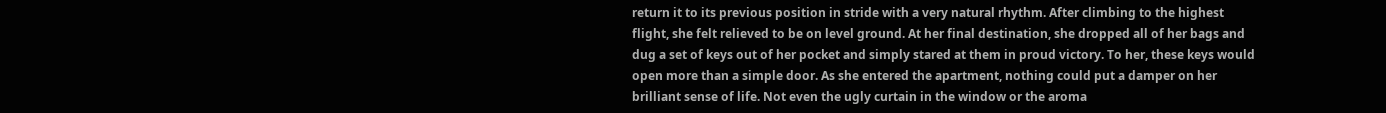return it to its previous position in stride with a very natural rhythm. After climbing to the highest flight, she felt relieved to be on level ground. At her final destination, she dropped all of her bags and dug a set of keys out of her pocket and simply stared at them in proud victory. To her, these keys would open more than a simple door. As she entered the apartment, nothing could put a damper on her brilliant sense of life. Not even the ugly curtain in the window or the aroma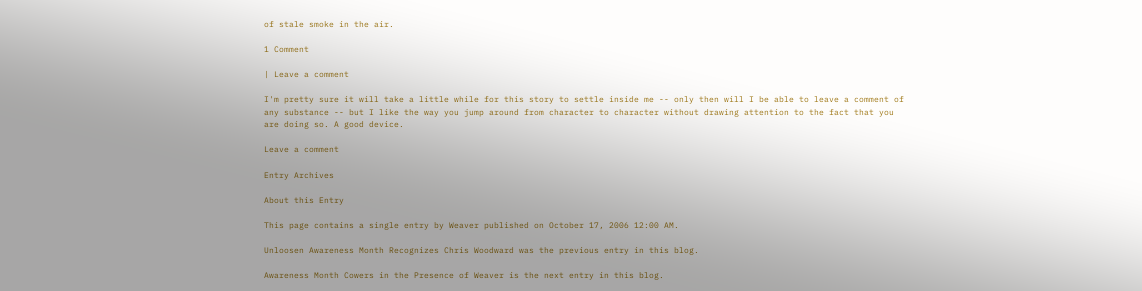of stale smoke in the air.

1 Comment

| Leave a comment

I'm pretty sure it will take a little while for this story to settle inside me -- only then will I be able to leave a comment of any substance -- but I like the way you jump around from character to character without drawing attention to the fact that you are doing so. A good device.

Leave a comment

Entry Archives

About this Entry

This page contains a single entry by Weaver published on October 17, 2006 12:00 AM.

Unloosen Awareness Month Recognizes Chris Woodward was the previous entry in this blog.

Awareness Month Cowers in the Presence of Weaver is the next entry in this blog.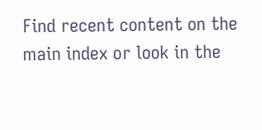Find recent content on the main index or look in the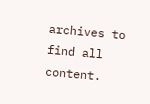archives to find all content.